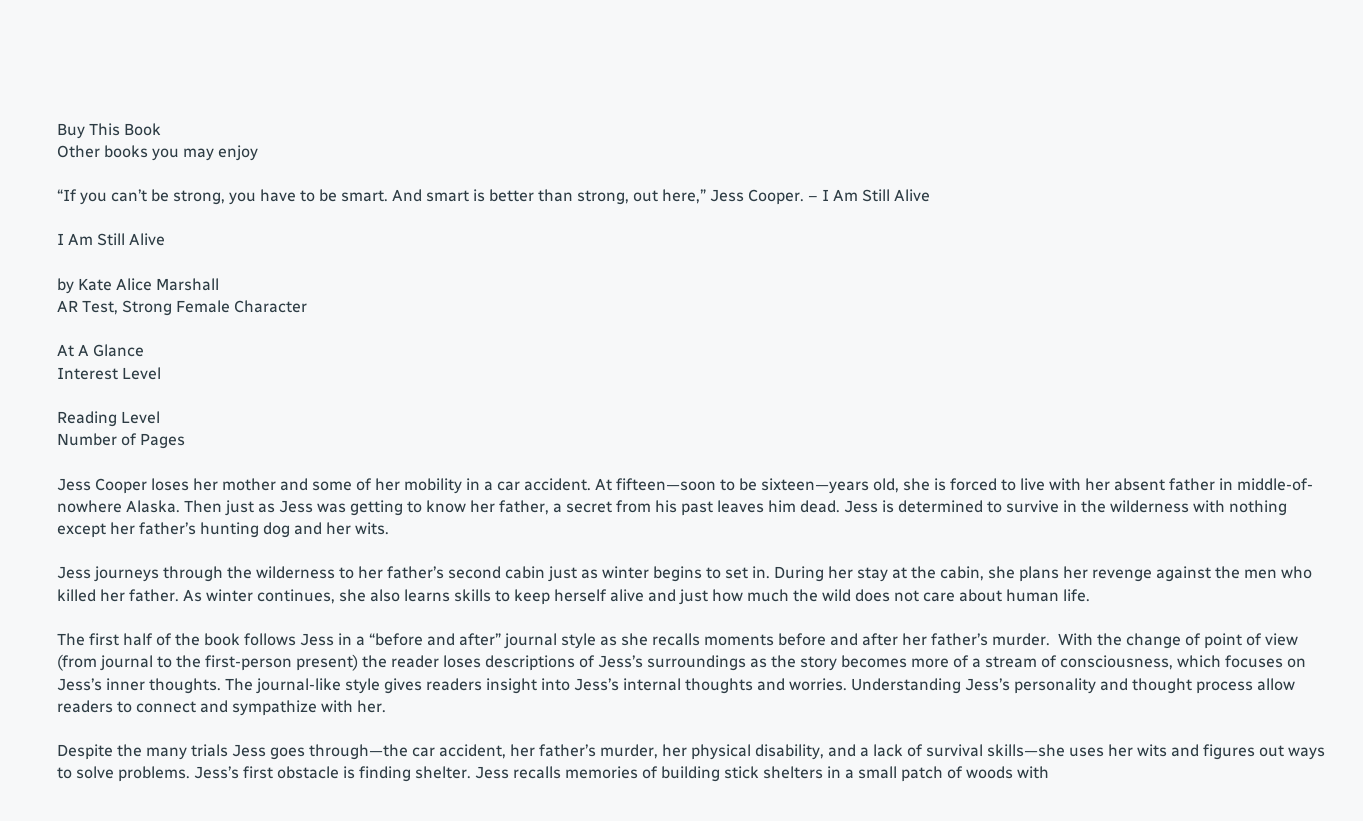Buy This Book
Other books you may enjoy

“If you can’t be strong, you have to be smart. And smart is better than strong, out here,” Jess Cooper. – I Am Still Alive

I Am Still Alive

by Kate Alice Marshall
AR Test, Strong Female Character

At A Glance
Interest Level

Reading Level
Number of Pages

Jess Cooper loses her mother and some of her mobility in a car accident. At fifteen—soon to be sixteen—years old, she is forced to live with her absent father in middle-of-nowhere Alaska. Then just as Jess was getting to know her father, a secret from his past leaves him dead. Jess is determined to survive in the wilderness with nothing except her father’s hunting dog and her wits.

Jess journeys through the wilderness to her father’s second cabin just as winter begins to set in. During her stay at the cabin, she plans her revenge against the men who killed her father. As winter continues, she also learns skills to keep herself alive and just how much the wild does not care about human life.

The first half of the book follows Jess in a “before and after” journal style as she recalls moments before and after her father’s murder.  With the change of point of view (from journal to the first-person present) the reader loses descriptions of Jess’s surroundings as the story becomes more of a stream of consciousness, which focuses on Jess’s inner thoughts. The journal-like style gives readers insight into Jess’s internal thoughts and worries. Understanding Jess’s personality and thought process allow readers to connect and sympathize with her.

Despite the many trials Jess goes through—the car accident, her father’s murder, her physical disability, and a lack of survival skills—she uses her wits and figures out ways to solve problems. Jess’s first obstacle is finding shelter. Jess recalls memories of building stick shelters in a small patch of woods with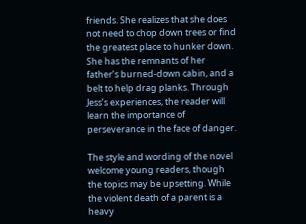friends. She realizes that she does not need to chop down trees or find the greatest place to hunker down. She has the remnants of her father’s burned-down cabin, and a belt to help drag planks. Through Jess’s experiences, the reader will learn the importance of perseverance in the face of danger.

The style and wording of the novel welcome young readers, though the topics may be upsetting. While the violent death of a parent is a heavy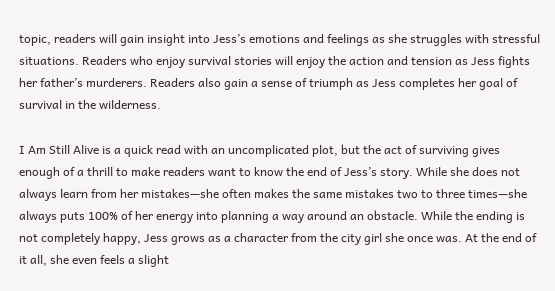topic, readers will gain insight into Jess’s emotions and feelings as she struggles with stressful situations. Readers who enjoy survival stories will enjoy the action and tension as Jess fights her father’s murderers. Readers also gain a sense of triumph as Jess completes her goal of survival in the wilderness.

I Am Still Alive is a quick read with an uncomplicated plot, but the act of surviving gives enough of a thrill to make readers want to know the end of Jess’s story. While she does not always learn from her mistakes—she often makes the same mistakes two to three times—she always puts 100% of her energy into planning a way around an obstacle. While the ending is not completely happy, Jess grows as a character from the city girl she once was. At the end of it all, she even feels a slight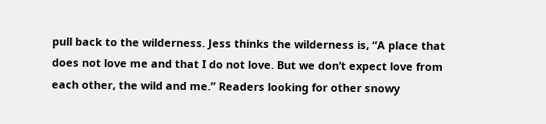pull back to the wilderness. Jess thinks the wilderness is, “A place that does not love me and that I do not love. But we don’t expect love from each other, the wild and me.” Readers looking for other snowy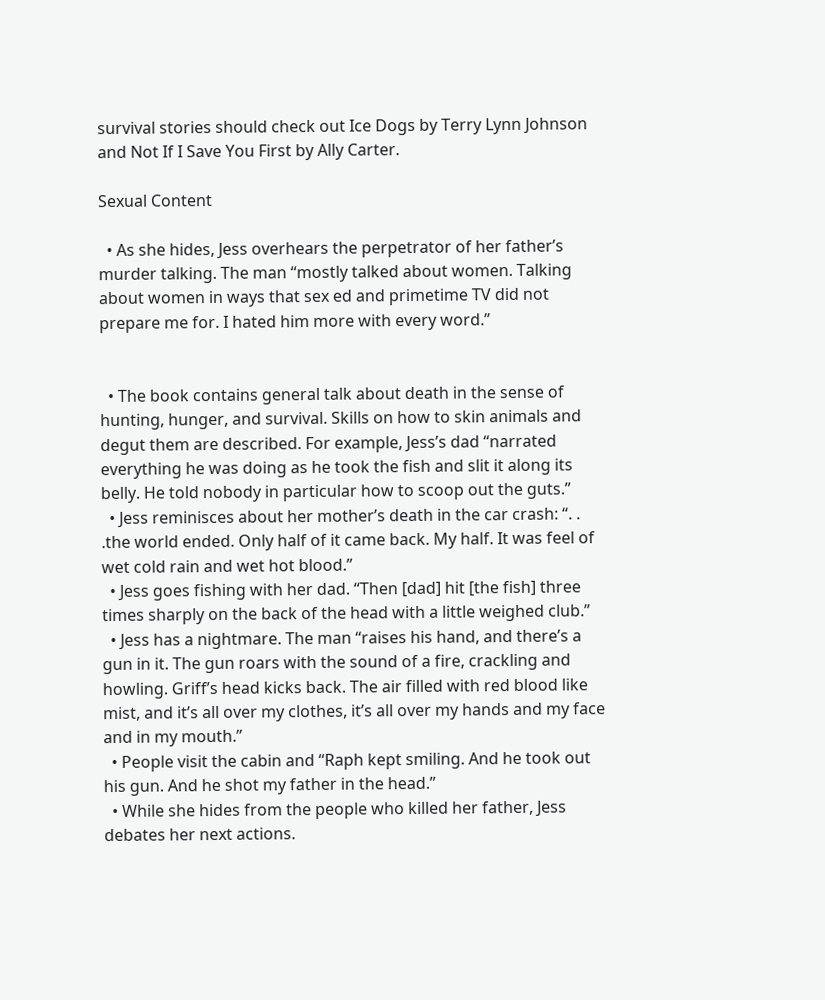survival stories should check out Ice Dogs by Terry Lynn Johnson and Not If I Save You First by Ally Carter.

Sexual Content

  • As she hides, Jess overhears the perpetrator of her father’s murder talking. The man “mostly talked about women. Talking about women in ways that sex ed and primetime TV did not prepare me for. I hated him more with every word.”


  • The book contains general talk about death in the sense of hunting, hunger, and survival. Skills on how to skin animals and degut them are described. For example, Jess’s dad “narrated everything he was doing as he took the fish and slit it along its belly. He told nobody in particular how to scoop out the guts.”
  • Jess reminisces about her mother’s death in the car crash: “. . .the world ended. Only half of it came back. My half. It was feel of wet cold rain and wet hot blood.”
  • Jess goes fishing with her dad. “Then [dad] hit [the fish] three times sharply on the back of the head with a little weighed club.”
  • Jess has a nightmare. The man “raises his hand, and there’s a gun in it. The gun roars with the sound of a fire, crackling and howling. Griff’s head kicks back. The air filled with red blood like mist, and it’s all over my clothes, it’s all over my hands and my face and in my mouth.”
  • People visit the cabin and “Raph kept smiling. And he took out his gun. And he shot my father in the head.”
  • While she hides from the people who killed her father, Jess debates her next actions.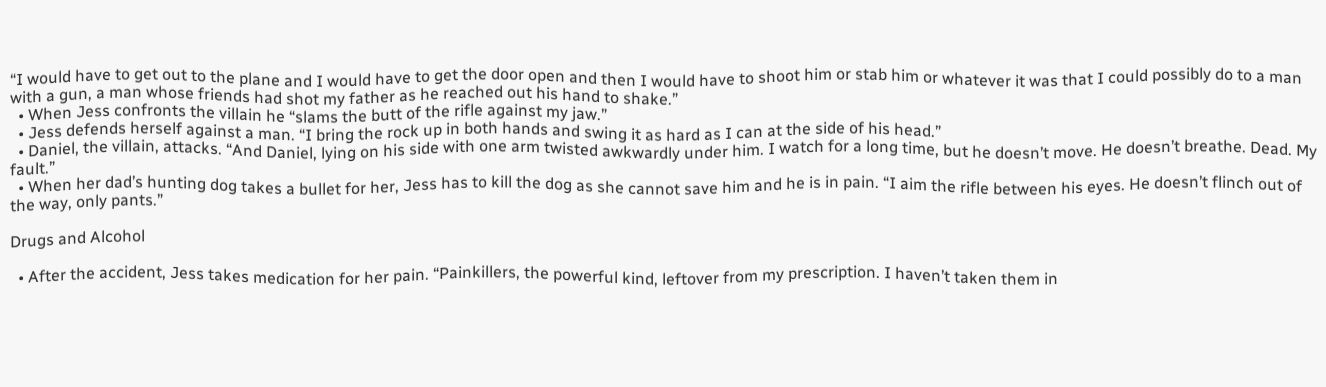“I would have to get out to the plane and I would have to get the door open and then I would have to shoot him or stab him or whatever it was that I could possibly do to a man with a gun, a man whose friends had shot my father as he reached out his hand to shake.”
  • When Jess confronts the villain he “slams the butt of the rifle against my jaw.”
  • Jess defends herself against a man. “I bring the rock up in both hands and swing it as hard as I can at the side of his head.”
  • Daniel, the villain, attacks. “And Daniel, lying on his side with one arm twisted awkwardly under him. I watch for a long time, but he doesn’t move. He doesn’t breathe. Dead. My fault.”
  • When her dad’s hunting dog takes a bullet for her, Jess has to kill the dog as she cannot save him and he is in pain. “I aim the rifle between his eyes. He doesn’t flinch out of the way, only pants.”

Drugs and Alcohol

  • After the accident, Jess takes medication for her pain. “Painkillers, the powerful kind, leftover from my prescription. I haven’t taken them in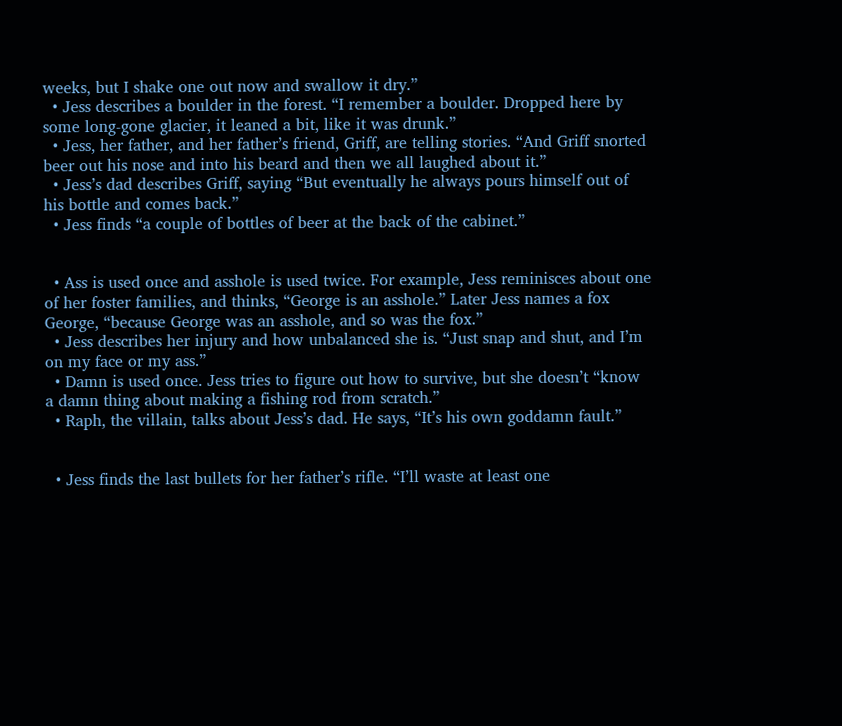weeks, but I shake one out now and swallow it dry.”
  • Jess describes a boulder in the forest. “I remember a boulder. Dropped here by some long-gone glacier, it leaned a bit, like it was drunk.”
  • Jess, her father, and her father’s friend, Griff, are telling stories. “And Griff snorted beer out his nose and into his beard and then we all laughed about it.”
  • Jess’s dad describes Griff, saying “But eventually he always pours himself out of his bottle and comes back.”
  • Jess finds “a couple of bottles of beer at the back of the cabinet.”


  • Ass is used once and asshole is used twice. For example, Jess reminisces about one of her foster families, and thinks, “George is an asshole.” Later Jess names a fox George, “because George was an asshole, and so was the fox.”
  • Jess describes her injury and how unbalanced she is. “Just snap and shut, and I’m on my face or my ass.”
  • Damn is used once. Jess tries to figure out how to survive, but she doesn’t “know a damn thing about making a fishing rod from scratch.”
  • Raph, the villain, talks about Jess’s dad. He says, “It’s his own goddamn fault.”


  • Jess finds the last bullets for her father’s rifle. “I’ll waste at least one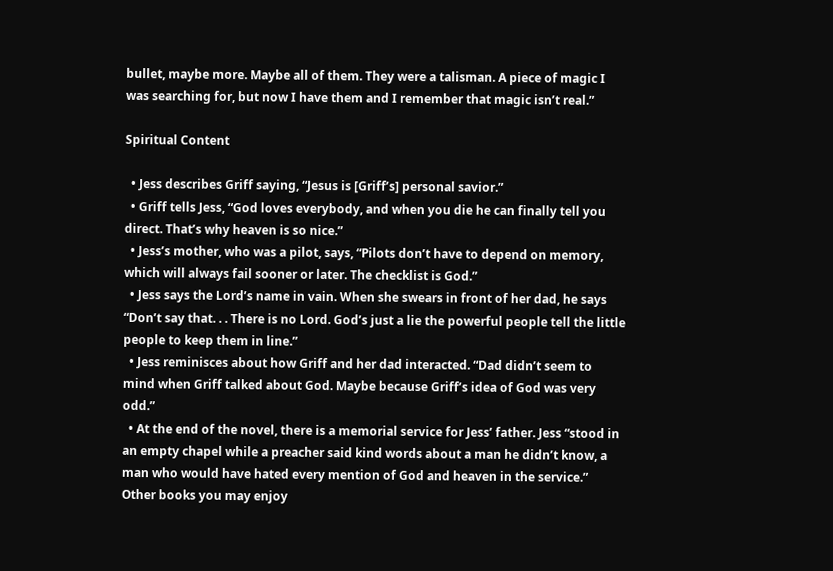bullet, maybe more. Maybe all of them. They were a talisman. A piece of magic I was searching for, but now I have them and I remember that magic isn’t real.”

Spiritual Content

  • Jess describes Griff saying, “Jesus is [Griff’s] personal savior.”
  • Griff tells Jess, “God loves everybody, and when you die he can finally tell you direct. That’s why heaven is so nice.”
  • Jess’s mother, who was a pilot, says, “Pilots don’t have to depend on memory, which will always fail sooner or later. The checklist is God.”
  • Jess says the Lord’s name in vain. When she swears in front of her dad, he says “Don’t say that. . . There is no Lord. God’s just a lie the powerful people tell the little people to keep them in line.”
  • Jess reminisces about how Griff and her dad interacted. “Dad didn’t seem to mind when Griff talked about God. Maybe because Griff’s idea of God was very odd.”
  • At the end of the novel, there is a memorial service for Jess’ father. Jess “stood in an empty chapel while a preacher said kind words about a man he didn’t know, a man who would have hated every mention of God and heaven in the service.”
Other books you may enjoy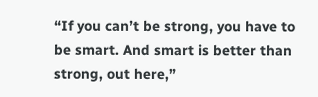“If you can’t be strong, you have to be smart. And smart is better than strong, out here,”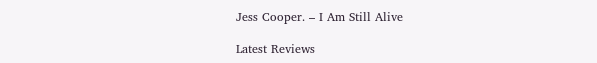Jess Cooper. – I Am Still Alive

Latest Reviews